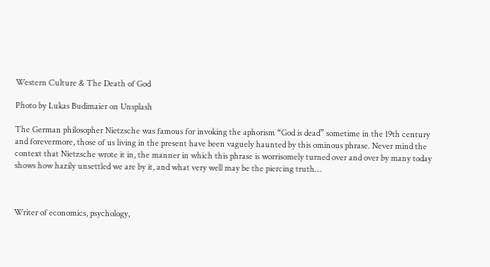Western Culture & The Death of God

Photo by Lukas Budimaier on Unsplash

The German philosopher Nietzsche was famous for invoking the aphorism “God is dead” sometime in the 19th century and forevermore, those of us living in the present have been vaguely haunted by this ominous phrase. Never mind the context that Nietzsche wrote it in, the manner in which this phrase is worrisomely turned over and over by many today shows how hazily unsettled we are by it, and what very well may be the piercing truth…



Writer of economics, psychology,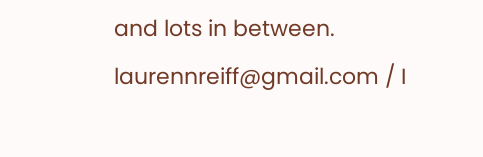and lots in between. laurennreiff@gmail.com / I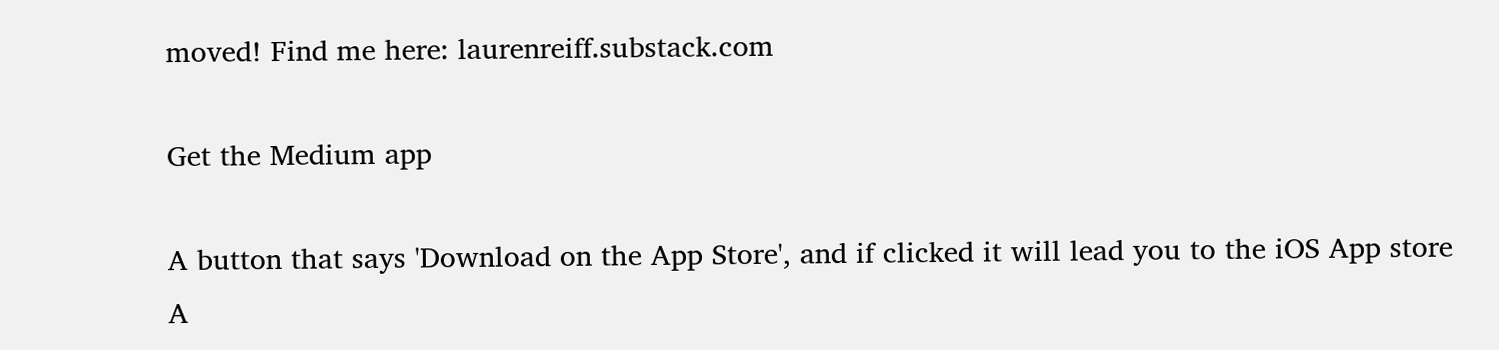moved! Find me here: laurenreiff.substack.com

Get the Medium app

A button that says 'Download on the App Store', and if clicked it will lead you to the iOS App store
A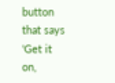button that says 'Get it on,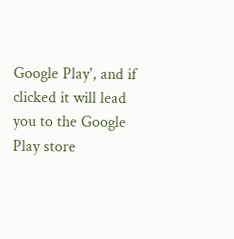Google Play', and if clicked it will lead you to the Google Play store